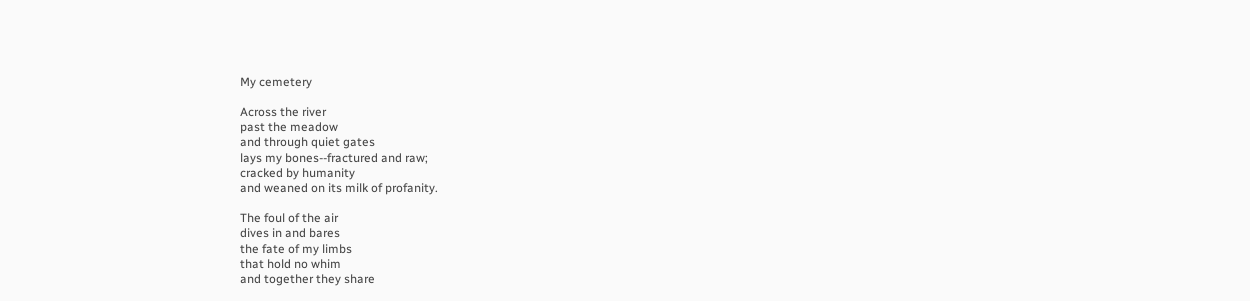My cemetery

Across the river
past the meadow
and through quiet gates
lays my bones--fractured and raw;
cracked by humanity
and weaned on its milk of profanity.

The foul of the air
dives in and bares
the fate of my limbs
that hold no whim
and together they share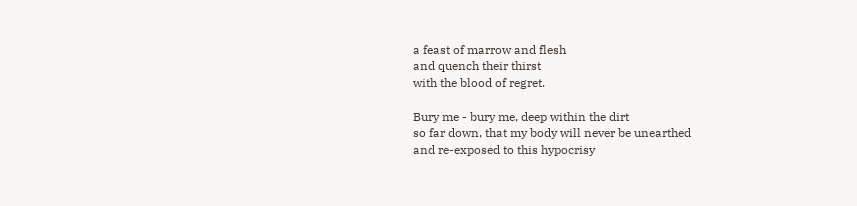a feast of marrow and flesh
and quench their thirst
with the blood of regret.

Bury me - bury me, deep within the dirt
so far down, that my body will never be unearthed
and re-exposed to this hypocrisy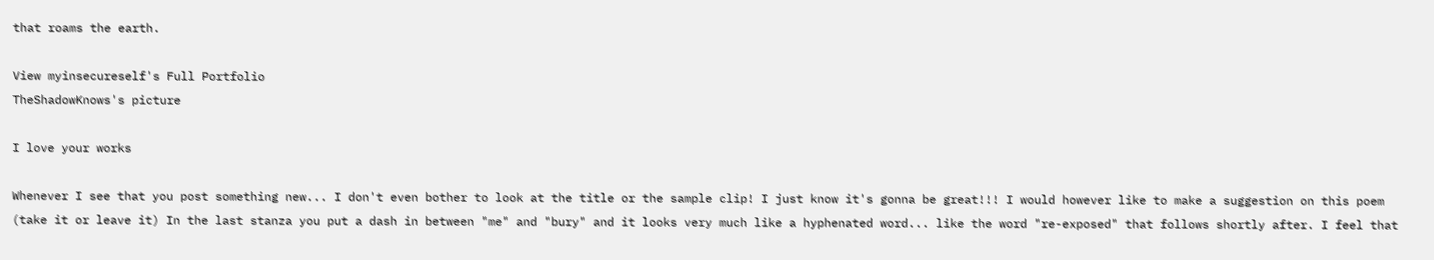that roams the earth.

View myinsecureself's Full Portfolio
TheShadowKnows's picture

I love your works

Whenever I see that you post something new... I don't even bother to look at the title or the sample clip! I just know it's gonna be great!!! I would however like to make a suggestion on this poem (take it or leave it) In the last stanza you put a dash in between "me" and "bury" and it looks very much like a hyphenated word... like the word "re-exposed" that follows shortly after. I feel that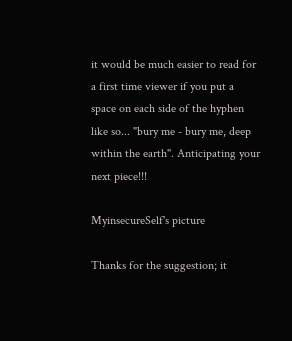it would be much easier to read for a first time viewer if you put a space on each side of the hyphen like so... "bury me - bury me, deep within the earth". Anticipating your next piece!!!

MyinsecureSelf's picture

Thanks for the suggestion; it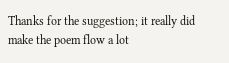Thanks for the suggestion; it really did make the poem flow a lot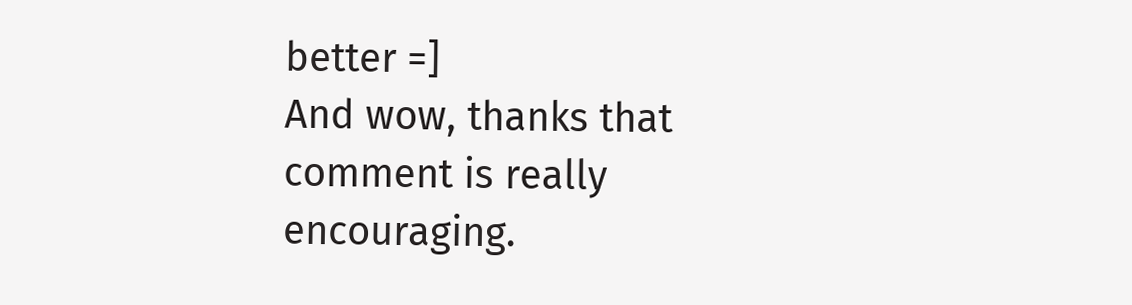better =]
And wow, thanks that comment is really encouraging.